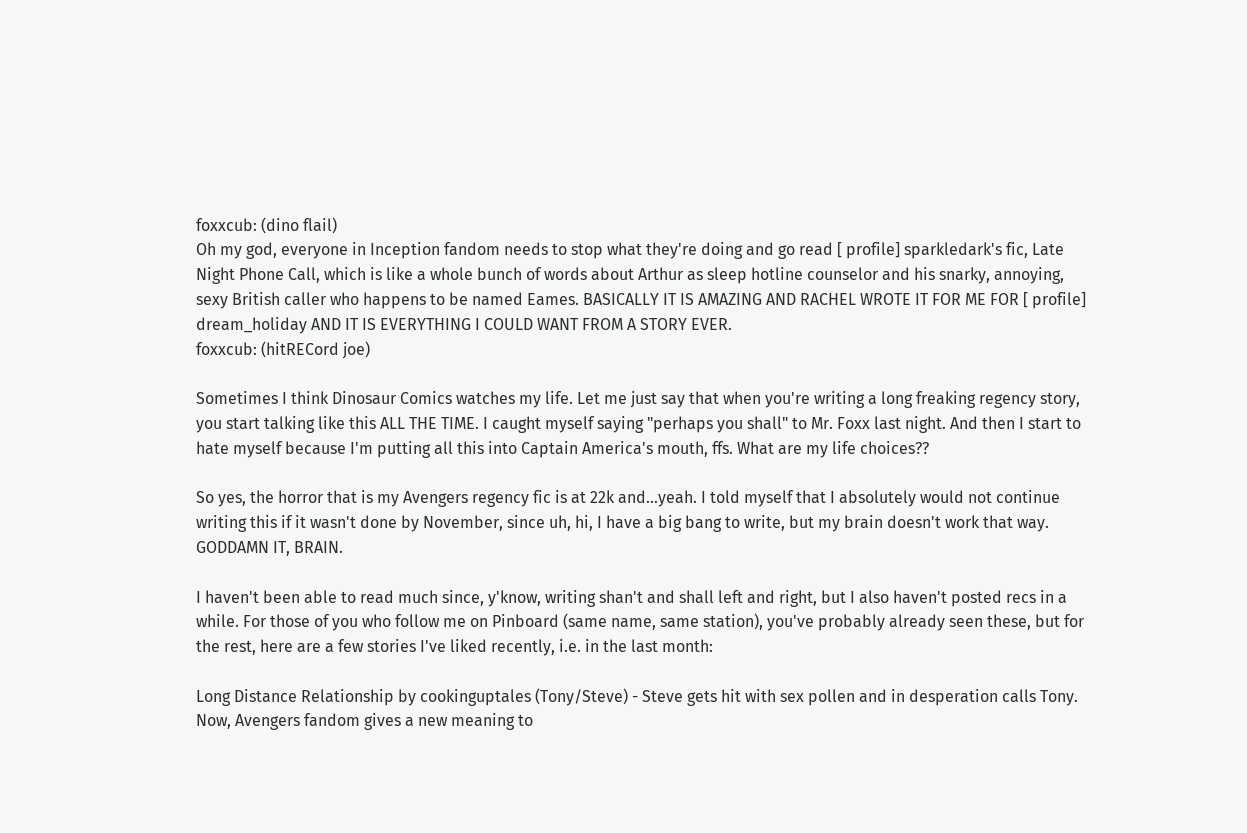foxxcub: (dino flail)
Oh my god, everyone in Inception fandom needs to stop what they're doing and go read [ profile] sparkledark's fic, Late Night Phone Call, which is like a whole bunch of words about Arthur as sleep hotline counselor and his snarky, annoying, sexy British caller who happens to be named Eames. BASICALLY IT IS AMAZING AND RACHEL WROTE IT FOR ME FOR [ profile] dream_holiday AND IT IS EVERYTHING I COULD WANT FROM A STORY EVER.
foxxcub: (hitRECord joe)

Sometimes I think Dinosaur Comics watches my life. Let me just say that when you're writing a long freaking regency story, you start talking like this ALL THE TIME. I caught myself saying "perhaps you shall" to Mr. Foxx last night. And then I start to hate myself because I'm putting all this into Captain America's mouth, ffs. What are my life choices??

So yes, the horror that is my Avengers regency fic is at 22k and...yeah. I told myself that I absolutely would not continue writing this if it wasn't done by November, since uh, hi, I have a big bang to write, but my brain doesn't work that way. GODDAMN IT, BRAIN.

I haven't been able to read much since, y'know, writing shan't and shall left and right, but I also haven't posted recs in a while. For those of you who follow me on Pinboard (same name, same station), you've probably already seen these, but for the rest, here are a few stories I've liked recently, i.e. in the last month:

Long Distance Relationship by cookinguptales (Tony/Steve) - Steve gets hit with sex pollen and in desperation calls Tony. Now, Avengers fandom gives a new meaning to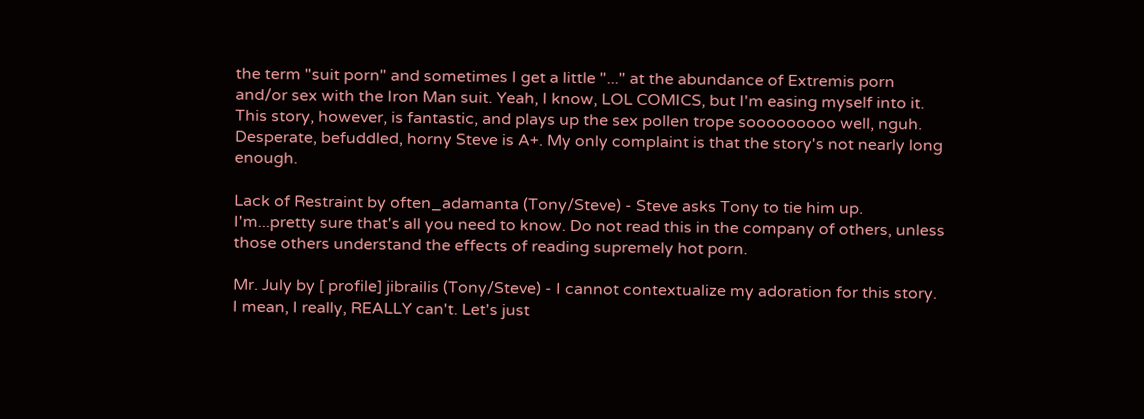the term "suit porn" and sometimes I get a little "..." at the abundance of Extremis porn and/or sex with the Iron Man suit. Yeah, I know, LOL COMICS, but I'm easing myself into it. This story, however, is fantastic, and plays up the sex pollen trope sooooooooo well, nguh. Desperate, befuddled, horny Steve is A+. My only complaint is that the story's not nearly long enough.

Lack of Restraint by often_adamanta (Tony/Steve) - Steve asks Tony to tie him up. I'm...pretty sure that's all you need to know. Do not read this in the company of others, unless those others understand the effects of reading supremely hot porn.

Mr. July by [ profile] jibrailis (Tony/Steve) - I cannot contextualize my adoration for this story. I mean, I really, REALLY can't. Let's just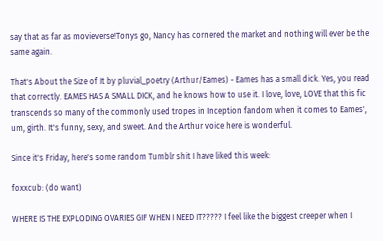say that as far as movieverse!Tonys go, Nancy has cornered the market and nothing will ever be the same again.

That's About the Size of It by pluvial_poetry (Arthur/Eames) - Eames has a small dick. Yes, you read that correctly. EAMES HAS A SMALL DICK, and he knows how to use it. I love, love, LOVE that this fic transcends so many of the commonly used tropes in Inception fandom when it comes to Eames', um, girth. It's funny, sexy, and sweet. And the Arthur voice here is wonderful.

Since it's Friday, here's some random Tumblr shit I have liked this week:

foxxcub: (do want)

WHERE IS THE EXPLODING OVARIES GIF WHEN I NEED IT????? I feel like the biggest creeper when I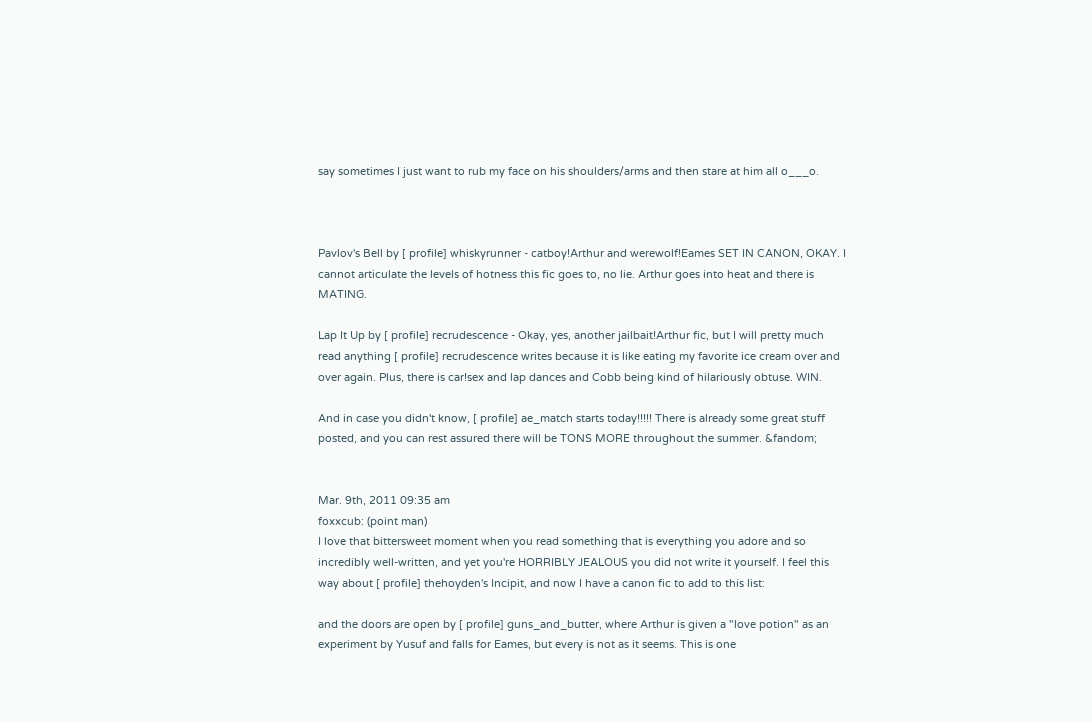say sometimes I just want to rub my face on his shoulders/arms and then stare at him all o___o.



Pavlov's Bell by [ profile] whiskyrunner - catboy!Arthur and werewolf!Eames SET IN CANON, OKAY. I cannot articulate the levels of hotness this fic goes to, no lie. Arthur goes into heat and there is MATING.

Lap It Up by [ profile] recrudescence - Okay, yes, another jailbait!Arthur fic, but I will pretty much read anything [ profile] recrudescence writes because it is like eating my favorite ice cream over and over again. Plus, there is car!sex and lap dances and Cobb being kind of hilariously obtuse. WIN.

And in case you didn't know, [ profile] ae_match starts today!!!!! There is already some great stuff posted, and you can rest assured there will be TONS MORE throughout the summer. &fandom;


Mar. 9th, 2011 09:35 am
foxxcub: (point man)
I love that bittersweet moment when you read something that is everything you adore and so incredibly well-written, and yet you're HORRIBLY JEALOUS you did not write it yourself. I feel this way about [ profile] thehoyden's Incipit, and now I have a canon fic to add to this list:

and the doors are open by [ profile] guns_and_butter, where Arthur is given a "love potion" as an experiment by Yusuf and falls for Eames, but every is not as it seems. This is one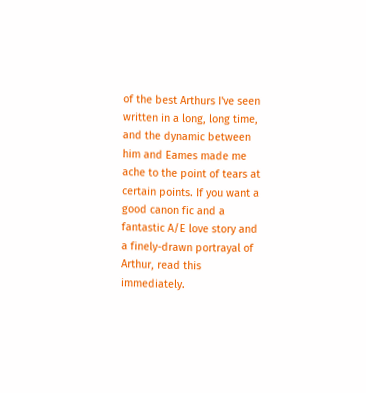of the best Arthurs I've seen written in a long, long time, and the dynamic between him and Eames made me ache to the point of tears at certain points. If you want a good canon fic and a fantastic A/E love story and a finely-drawn portrayal of Arthur, read this immediately.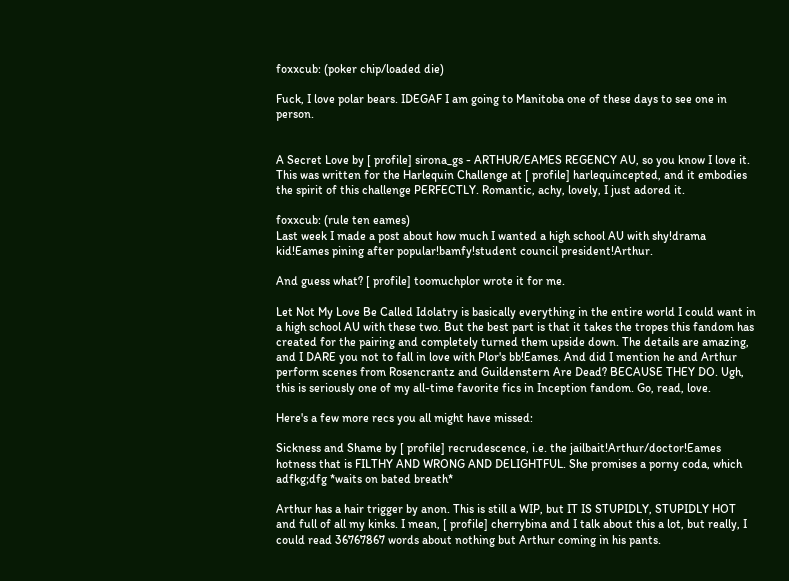foxxcub: (poker chip/loaded die)

Fuck, I love polar bears. IDEGAF I am going to Manitoba one of these days to see one in person.


A Secret Love by [ profile] sirona_gs - ARTHUR/EAMES REGENCY AU, so you know I love it. This was written for the Harlequin Challenge at [ profile] harlequincepted, and it embodies the spirit of this challenge PERFECTLY. Romantic, achy, lovely, I just adored it.

foxxcub: (rule ten eames)
Last week I made a post about how much I wanted a high school AU with shy!drama kid!Eames pining after popular!bamfy!student council president!Arthur.

And guess what? [ profile] toomuchplor wrote it for me.

Let Not My Love Be Called Idolatry is basically everything in the entire world I could want in a high school AU with these two. But the best part is that it takes the tropes this fandom has created for the pairing and completely turned them upside down. The details are amazing, and I DARE you not to fall in love with Plor's bb!Eames. And did I mention he and Arthur perform scenes from Rosencrantz and Guildenstern Are Dead? BECAUSE THEY DO. Ugh, this is seriously one of my all-time favorite fics in Inception fandom. Go, read, love.

Here's a few more recs you all might have missed:

Sickness and Shame by [ profile] recrudescence, i.e. the jailbait!Arthur/doctor!Eames hotness that is FILTHY AND WRONG AND DELIGHTFUL. She promises a porny coda, which adfkg;dfg *waits on bated breath*

Arthur has a hair trigger by anon. This is still a WIP, but IT IS STUPIDLY, STUPIDLY HOT and full of all my kinks. I mean, [ profile] cherrybina and I talk about this a lot, but really, I could read 36767867 words about nothing but Arthur coming in his pants.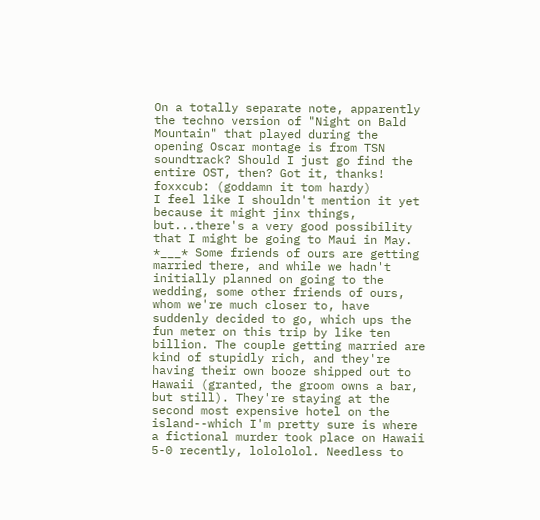On a totally separate note, apparently the techno version of "Night on Bald Mountain" that played during the opening Oscar montage is from TSN soundtrack? Should I just go find the entire OST, then? Got it, thanks!
foxxcub: (goddamn it tom hardy)
I feel like I shouldn't mention it yet because it might jinx things, but...there's a very good possibility that I might be going to Maui in May. *___* Some friends of ours are getting married there, and while we hadn't initially planned on going to the wedding, some other friends of ours, whom we're much closer to, have suddenly decided to go, which ups the fun meter on this trip by like ten billion. The couple getting married are kind of stupidly rich, and they're having their own booze shipped out to Hawaii (granted, the groom owns a bar, but still). They're staying at the second most expensive hotel on the island--which I'm pretty sure is where a fictional murder took place on Hawaii 5-0 recently, lolololol. Needless to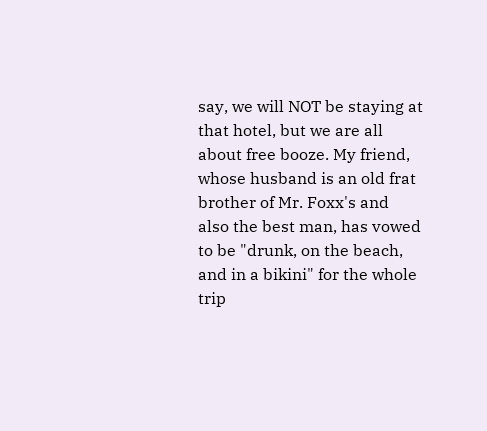say, we will NOT be staying at that hotel, but we are all about free booze. My friend, whose husband is an old frat brother of Mr. Foxx's and also the best man, has vowed to be "drunk, on the beach, and in a bikini" for the whole trip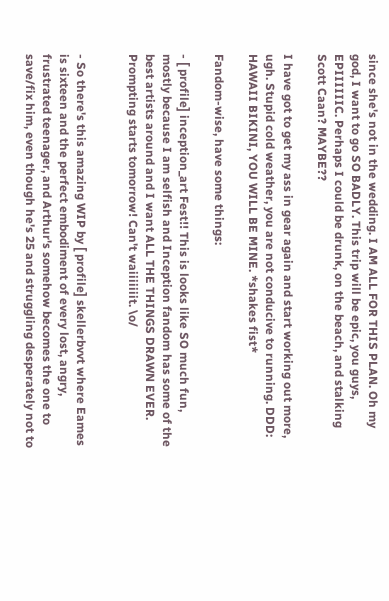since she's not in the wedding. I AM ALL FOR THIS PLAN. Oh my god, I want to go SO BADLY. This trip will be epic, you guys, EPIIIIIIC. Perhaps I could be drunk, on the beach, and stalking Scott Caan? MAYBE??

I have got to get my ass in gear again and start working out more, ugh. Stupid cold weather, you are not conducive to running. DDD: HAWAII BIKINI, YOU WILL BE MINE. *shakes fist*

Fandom-wise, have some things:

- [ profile] inception_art Fest!! This is looks like SO much fun, mostly because I am selfish and Inception fandom has some of the best artists around and I want ALL THE THINGS DRAWN EVER. Prompting starts tomorrow! Can't waiiiiiiit. \o/


- So there's this amazing WIP by [ profile] skellerbvvt where Eames is sixteen and the perfect embodiment of every lost, angry, frustrated teenager, and Arthur's somehow becomes the one to save/fix him, even though he's 25 and struggling desperately not to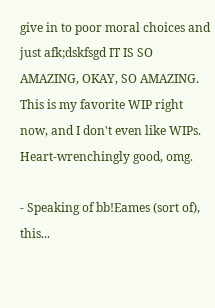give in to poor moral choices and just afk;dskfsgd IT IS SO AMAZING, OKAY, SO AMAZING. This is my favorite WIP right now, and I don't even like WIPs. Heart-wrenchingly good, omg.

- Speaking of bb!Eames (sort of), this...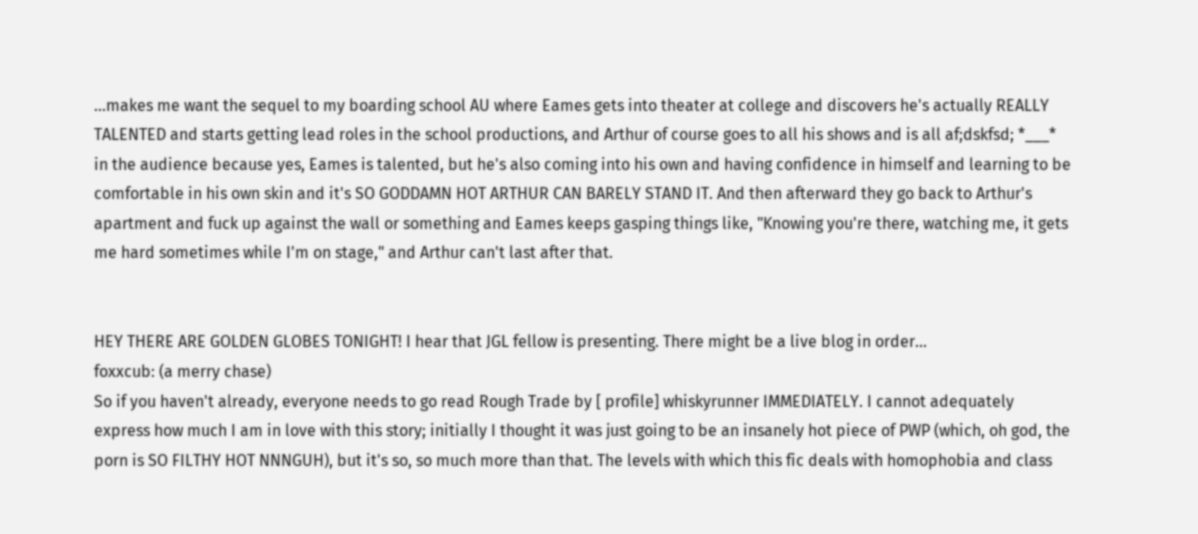...makes me want the sequel to my boarding school AU where Eames gets into theater at college and discovers he's actually REALLY TALENTED and starts getting lead roles in the school productions, and Arthur of course goes to all his shows and is all af;dskfsd; *___* in the audience because yes, Eames is talented, but he's also coming into his own and having confidence in himself and learning to be comfortable in his own skin and it's SO GODDAMN HOT ARTHUR CAN BARELY STAND IT. And then afterward they go back to Arthur's apartment and fuck up against the wall or something and Eames keeps gasping things like, "Knowing you're there, watching me, it gets me hard sometimes while I'm on stage," and Arthur can't last after that.


HEY THERE ARE GOLDEN GLOBES TONIGHT! I hear that JGL fellow is presenting. There might be a live blog in order...
foxxcub: (a merry chase)
So if you haven't already, everyone needs to go read Rough Trade by [ profile] whiskyrunner IMMEDIATELY. I cannot adequately express how much I am in love with this story; initially I thought it was just going to be an insanely hot piece of PWP (which, oh god, the porn is SO FILTHY HOT NNNGUH), but it's so, so much more than that. The levels with which this fic deals with homophobia and class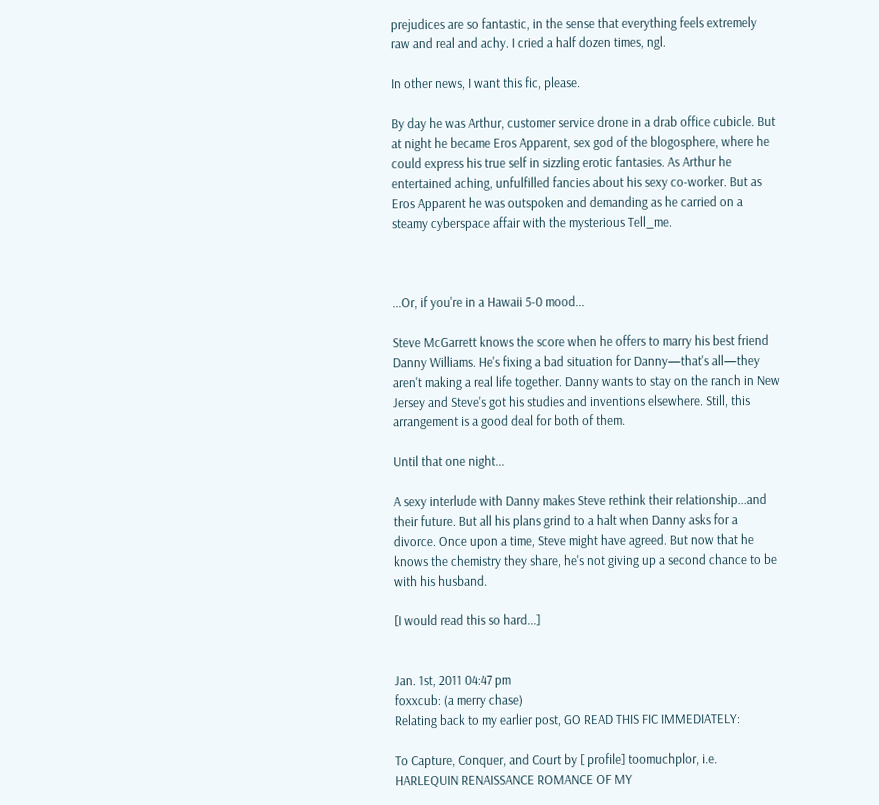prejudices are so fantastic, in the sense that everything feels extremely raw and real and achy. I cried a half dozen times, ngl.

In other news, I want this fic, please.

By day he was Arthur, customer service drone in a drab office cubicle. But at night he became Eros Apparent, sex god of the blogosphere, where he could express his true self in sizzling erotic fantasies. As Arthur he entertained aching, unfulfilled fancies about his sexy co-worker. But as Eros Apparent he was outspoken and demanding as he carried on a steamy cyberspace affair with the mysterious Tell_me.



...Or, if you're in a Hawaii 5-0 mood...

Steve McGarrett knows the score when he offers to marry his best friend Danny Williams. He's fixing a bad situation for Danny—that's all—they aren't making a real life together. Danny wants to stay on the ranch in New Jersey and Steve's got his studies and inventions elsewhere. Still, this arrangement is a good deal for both of them.

Until that one night...

A sexy interlude with Danny makes Steve rethink their relationship...and their future. But all his plans grind to a halt when Danny asks for a divorce. Once upon a time, Steve might have agreed. But now that he knows the chemistry they share, he's not giving up a second chance to be with his husband.

[I would read this so hard...]


Jan. 1st, 2011 04:47 pm
foxxcub: (a merry chase)
Relating back to my earlier post, GO READ THIS FIC IMMEDIATELY:

To Capture, Conquer, and Court by [ profile] toomuchplor, i.e. HARLEQUIN RENAISSANCE ROMANCE OF MY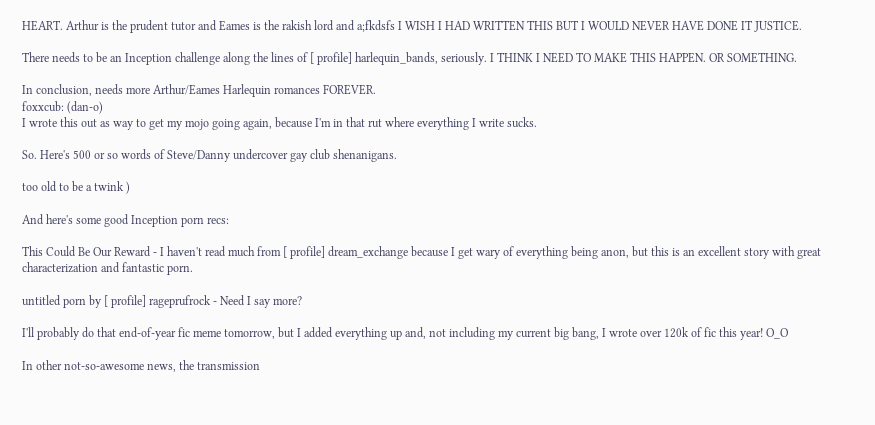HEART. Arthur is the prudent tutor and Eames is the rakish lord and a;fkdsfs I WISH I HAD WRITTEN THIS BUT I WOULD NEVER HAVE DONE IT JUSTICE.

There needs to be an Inception challenge along the lines of [ profile] harlequin_bands, seriously. I THINK I NEED TO MAKE THIS HAPPEN. OR SOMETHING.

In conclusion, needs more Arthur/Eames Harlequin romances FOREVER.
foxxcub: (dan-o)
I wrote this out as way to get my mojo going again, because I'm in that rut where everything I write sucks.

So. Here's 500 or so words of Steve/Danny undercover gay club shenanigans.

too old to be a twink )

And here's some good Inception porn recs:

This Could Be Our Reward - I haven't read much from [ profile] dream_exchange because I get wary of everything being anon, but this is an excellent story with great characterization and fantastic porn.

untitled porn by [ profile] rageprufrock - Need I say more?

I'll probably do that end-of-year fic meme tomorrow, but I added everything up and, not including my current big bang, I wrote over 120k of fic this year! O_O

In other not-so-awesome news, the transmission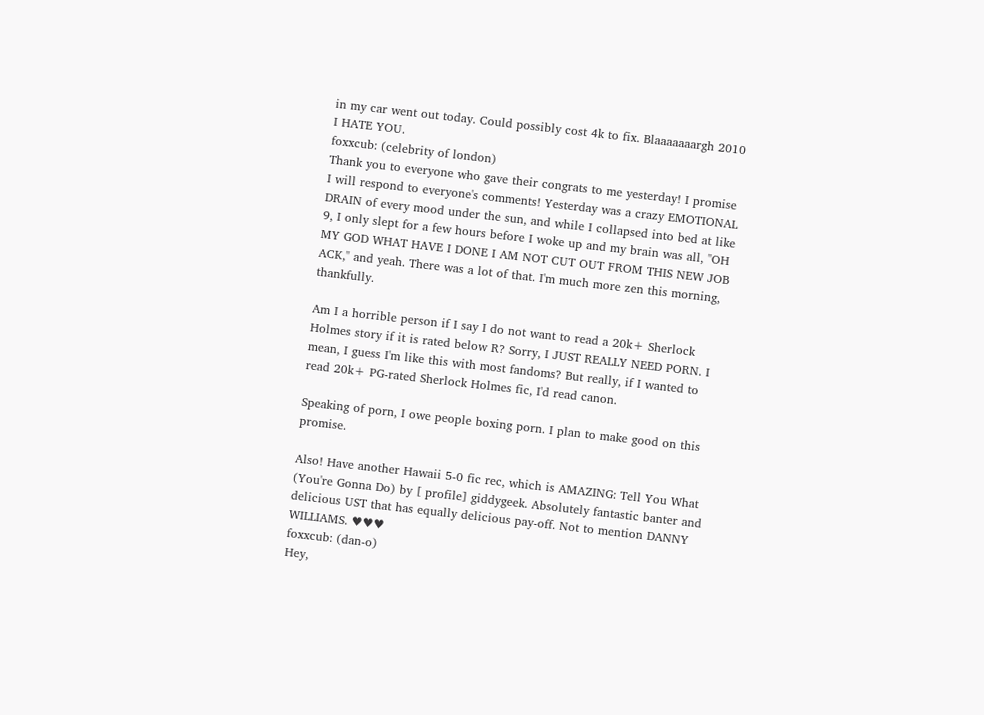in my car went out today. Could possibly cost 4k to fix. Blaaaaaaargh 2010 I HATE YOU.
foxxcub: (celebrity of london)
Thank you to everyone who gave their congrats to me yesterday! I promise I will respond to everyone's comments! Yesterday was a crazy EMOTIONAL DRAIN of every mood under the sun, and while I collapsed into bed at like 9, I only slept for a few hours before I woke up and my brain was all, "OH MY GOD WHAT HAVE I DONE I AM NOT CUT OUT FROM THIS NEW JOB ACK," and yeah. There was a lot of that. I'm much more zen this morning, thankfully.

Am I a horrible person if I say I do not want to read a 20k+ Sherlock Holmes story if it is rated below R? Sorry, I JUST REALLY NEED PORN. I mean, I guess I'm like this with most fandoms? But really, if I wanted to read 20k+ PG-rated Sherlock Holmes fic, I'd read canon.

Speaking of porn, I owe people boxing porn. I plan to make good on this promise.

Also! Have another Hawaii 5-0 fic rec, which is AMAZING: Tell You What (You're Gonna Do) by [ profile] giddygeek. Absolutely fantastic banter and delicious UST that has equally delicious pay-off. Not to mention DANNY WILLIAMS. ♥♥♥
foxxcub: (dan-o)
Hey,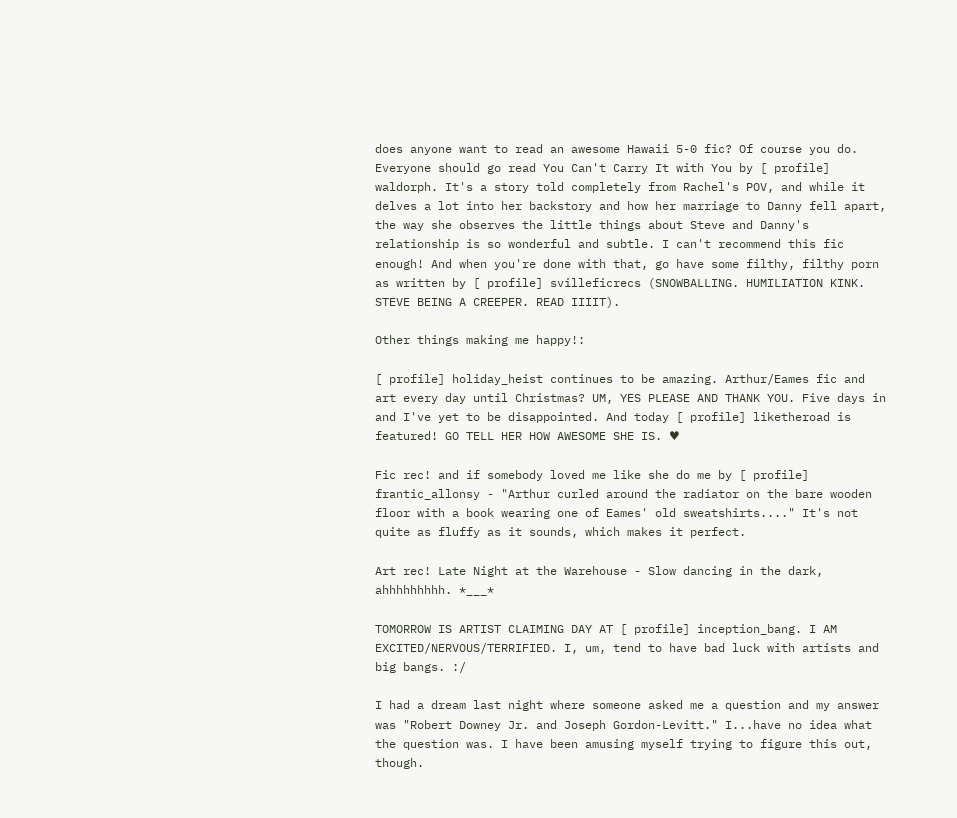does anyone want to read an awesome Hawaii 5-0 fic? Of course you do. Everyone should go read You Can't Carry It with You by [ profile] waldorph. It's a story told completely from Rachel's POV, and while it delves a lot into her backstory and how her marriage to Danny fell apart, the way she observes the little things about Steve and Danny's relationship is so wonderful and subtle. I can't recommend this fic enough! And when you're done with that, go have some filthy, filthy porn as written by [ profile] svilleficrecs (SNOWBALLING. HUMILIATION KINK. STEVE BEING A CREEPER. READ IIIIT).

Other things making me happy!:

[ profile] holiday_heist continues to be amazing. Arthur/Eames fic and art every day until Christmas? UM, YES PLEASE AND THANK YOU. Five days in and I've yet to be disappointed. And today [ profile] liketheroad is featured! GO TELL HER HOW AWESOME SHE IS. ♥

Fic rec! and if somebody loved me like she do me by [ profile] frantic_allonsy - "Arthur curled around the radiator on the bare wooden floor with a book wearing one of Eames' old sweatshirts...." It's not quite as fluffy as it sounds, which makes it perfect.

Art rec! Late Night at the Warehouse - Slow dancing in the dark, ahhhhhhhhh. *___*

TOMORROW IS ARTIST CLAIMING DAY AT [ profile] inception_bang. I AM EXCITED/NERVOUS/TERRIFIED. I, um, tend to have bad luck with artists and big bangs. :/

I had a dream last night where someone asked me a question and my answer was "Robert Downey Jr. and Joseph Gordon-Levitt." I...have no idea what the question was. I have been amusing myself trying to figure this out, though.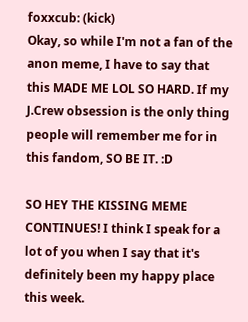foxxcub: (kick)
Okay, so while I'm not a fan of the anon meme, I have to say that this MADE ME LOL SO HARD. If my J.Crew obsession is the only thing people will remember me for in this fandom, SO BE IT. :D

SO HEY THE KISSING MEME CONTINUES! I think I speak for a lot of you when I say that it's definitely been my happy place this week.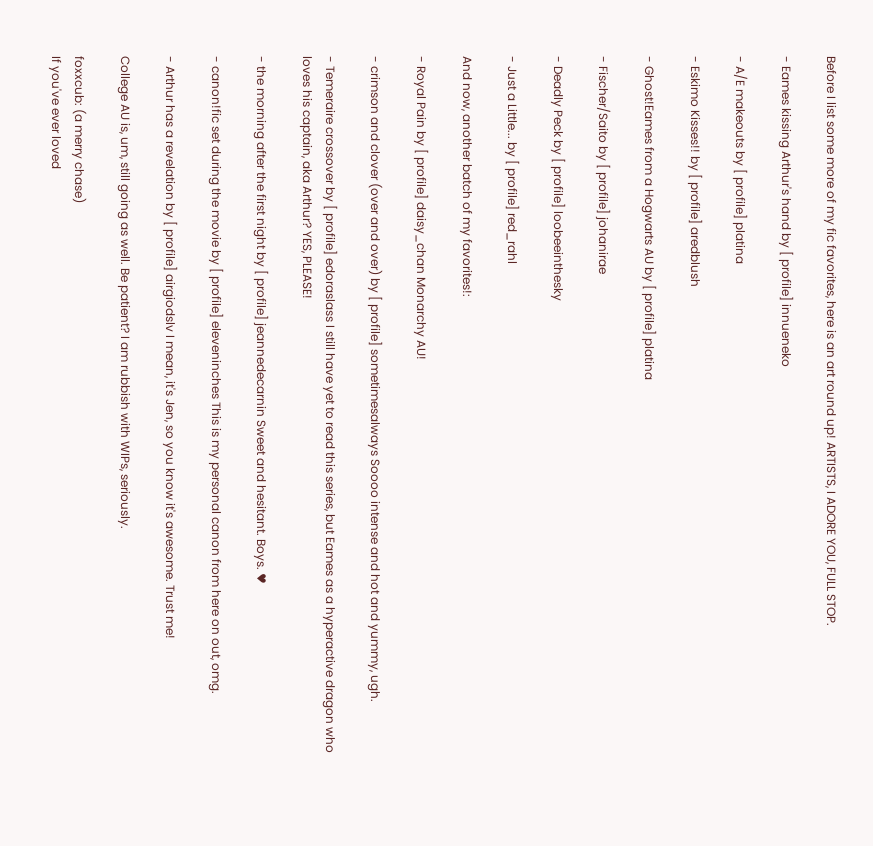Before I list some more of my fic favorites, here is an art round up! ARTISTS, I ADORE YOU, FULL STOP.

- Eames kissing Arthur's hand by [ profile] innueneko

- A/E makeouts by [ profile] platina

- Eskimo Kisses!! by [ profile] aredblush

- Ghost!Eames from a Hogwarts AU by [ profile] platina

- Fischer/Saito by [ profile] johanirae

- Deadly Peck by [ profile] loobeeinthesky

- Just a Little... by [ profile] red_rahl

And now, another batch of my favorites!:

- Royal Pain by [ profile] daisy_chan Monarchy AU!

- crimson and clover (over and over) by [ profile] sometimesalways Soooo intense and hot and yummy, ugh.

- Temeraire crossover by [ profile] edoraslass I still have yet to read this series, but Eames as a hyperactive dragon who loves his captain, aka Arthur? YES, PLEASE!

- the morning after the first night by [ profile] jeannedecarnin Sweet and hesitant. Boys. ♥

- canon!fic set during the movie by [ profile] eleveninches This is my personal canon from here on out, omg.

- Arthur has a revelation by [ profile] airgiodslv I mean, it's Jen, so you know it's awesome. Trust me!

College AU is, um, still going as well. Be patient? I am rubbish with WIPs, seriously.

foxxcub: (a merry chase)
If you've ever loved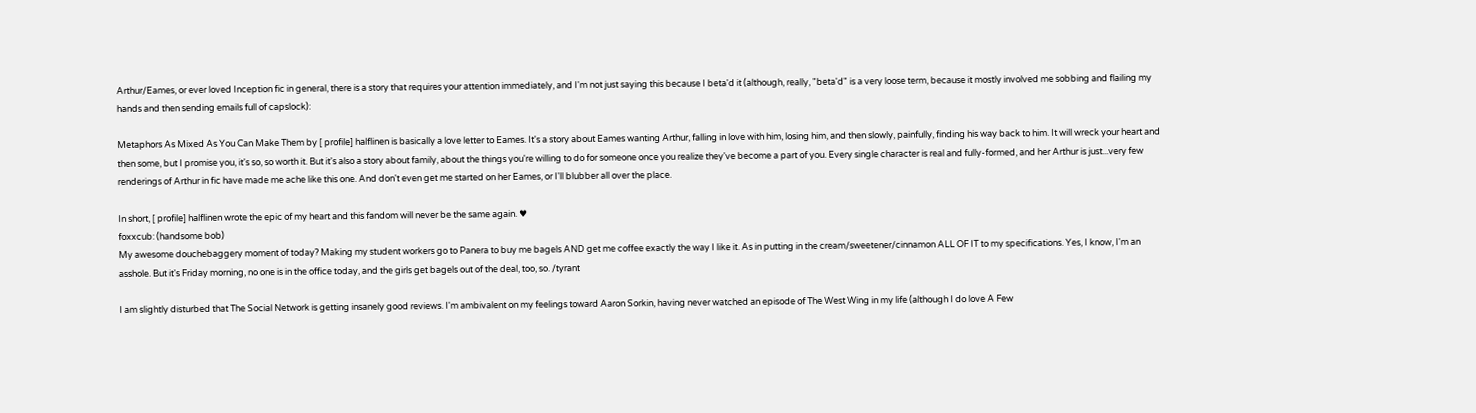Arthur/Eames, or ever loved Inception fic in general, there is a story that requires your attention immediately, and I'm not just saying this because I beta'd it (although, really, "beta'd" is a very loose term, because it mostly involved me sobbing and flailing my hands and then sending emails full of capslock):

Metaphors As Mixed As You Can Make Them by [ profile] halflinen is basically a love letter to Eames. It's a story about Eames wanting Arthur, falling in love with him, losing him, and then slowly, painfully, finding his way back to him. It will wreck your heart and then some, but I promise you, it's so, so worth it. But it's also a story about family, about the things you're willing to do for someone once you realize they've become a part of you. Every single character is real and fully-formed, and her Arthur is just...very few renderings of Arthur in fic have made me ache like this one. And don't even get me started on her Eames, or I'll blubber all over the place.

In short, [ profile] halflinen wrote the epic of my heart and this fandom will never be the same again. ♥
foxxcub: (handsome bob)
My awesome douchebaggery moment of today? Making my student workers go to Panera to buy me bagels AND get me coffee exactly the way I like it. As in putting in the cream/sweetener/cinnamon ALL OF IT to my specifications. Yes, I know, I'm an asshole. But it's Friday morning, no one is in the office today, and the girls get bagels out of the deal, too, so. /tyrant

I am slightly disturbed that The Social Network is getting insanely good reviews. I'm ambivalent on my feelings toward Aaron Sorkin, having never watched an episode of The West Wing in my life (although I do love A Few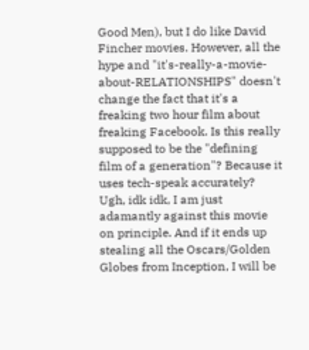Good Men), but I do like David Fincher movies. However, all the hype and "it's-really-a-movie-about-RELATIONSHIPS" doesn't change the fact that it's a freaking two hour film about freaking Facebook. Is this really supposed to be the "defining film of a generation"? Because it uses tech-speak accurately? Ugh, idk idk, I am just adamantly against this movie on principle. And if it ends up stealing all the Oscars/Golden Globes from Inception, I will be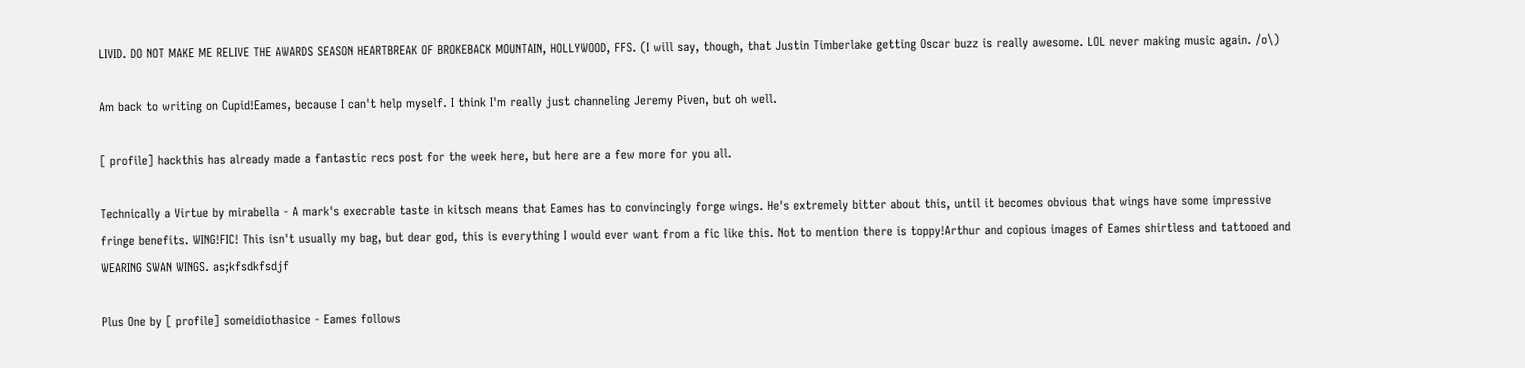LIVID. DO NOT MAKE ME RELIVE THE AWARDS SEASON HEARTBREAK OF BROKEBACK MOUNTAIN, HOLLYWOOD, FFS. (I will say, though, that Justin Timberlake getting Oscar buzz is really awesome. LOL never making music again. /o\)

Am back to writing on Cupid!Eames, because I can't help myself. I think I'm really just channeling Jeremy Piven, but oh well.

[ profile] hackthis has already made a fantastic recs post for the week here, but here are a few more for you all.

Technically a Virtue by mirabella - A mark's execrable taste in kitsch means that Eames has to convincingly forge wings. He's extremely bitter about this, until it becomes obvious that wings have some impressive fringe benefits. WING!FIC! This isn't usually my bag, but dear god, this is everything I would ever want from a fic like this. Not to mention there is toppy!Arthur and copious images of Eames shirtless and tattooed and WEARING SWAN WINGS. as;kfsdkfsdjf

Plus One by [ profile] someidiothasice - Eames follows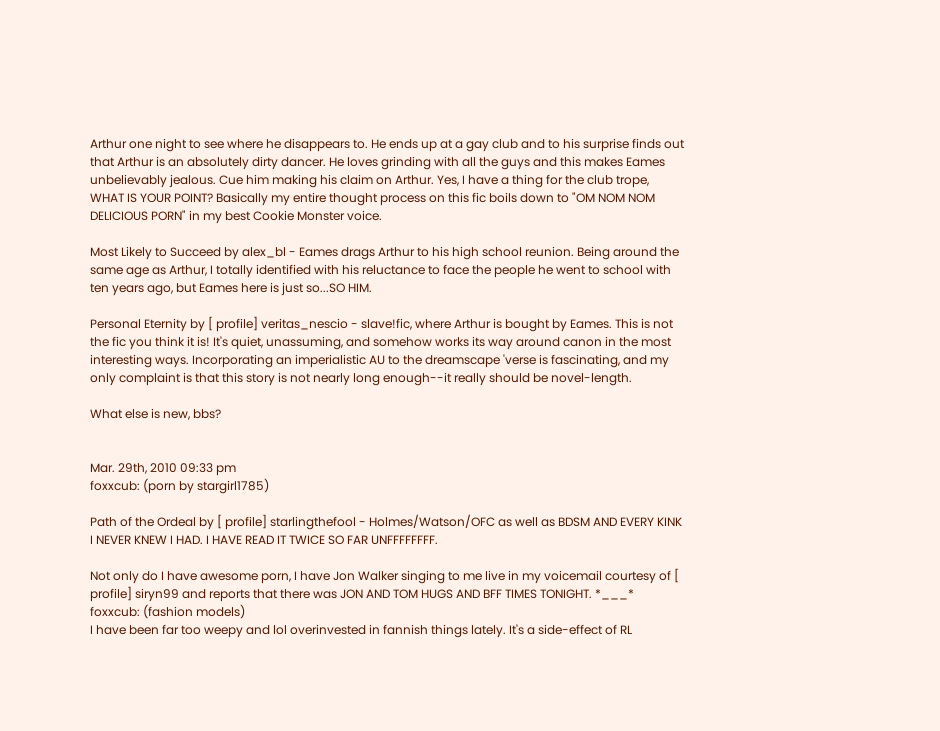Arthur one night to see where he disappears to. He ends up at a gay club and to his surprise finds out that Arthur is an absolutely dirty dancer. He loves grinding with all the guys and this makes Eames unbelievably jealous. Cue him making his claim on Arthur. Yes, I have a thing for the club trope, WHAT IS YOUR POINT? Basically my entire thought process on this fic boils down to "OM NOM NOM DELICIOUS PORN" in my best Cookie Monster voice.

Most Likely to Succeed by alex_bl - Eames drags Arthur to his high school reunion. Being around the same age as Arthur, I totally identified with his reluctance to face the people he went to school with ten years ago, but Eames here is just so...SO HIM.

Personal Eternity by [ profile] veritas_nescio - slave!fic, where Arthur is bought by Eames. This is not the fic you think it is! It's quiet, unassuming, and somehow works its way around canon in the most interesting ways. Incorporating an imperialistic AU to the dreamscape 'verse is fascinating, and my only complaint is that this story is not nearly long enough--it really should be novel-length.

What else is new, bbs?


Mar. 29th, 2010 09:33 pm
foxxcub: (porn by stargirl1785)

Path of the Ordeal by [ profile] starlingthefool - Holmes/Watson/OFC as well as BDSM AND EVERY KINK I NEVER KNEW I HAD. I HAVE READ IT TWICE SO FAR UNFFFFFFFF.

Not only do I have awesome porn, I have Jon Walker singing to me live in my voicemail courtesy of [ profile] siryn99 and reports that there was JON AND TOM HUGS AND BFF TIMES TONIGHT. *___*
foxxcub: (fashion models)
I have been far too weepy and lol overinvested in fannish things lately. It's a side-effect of RL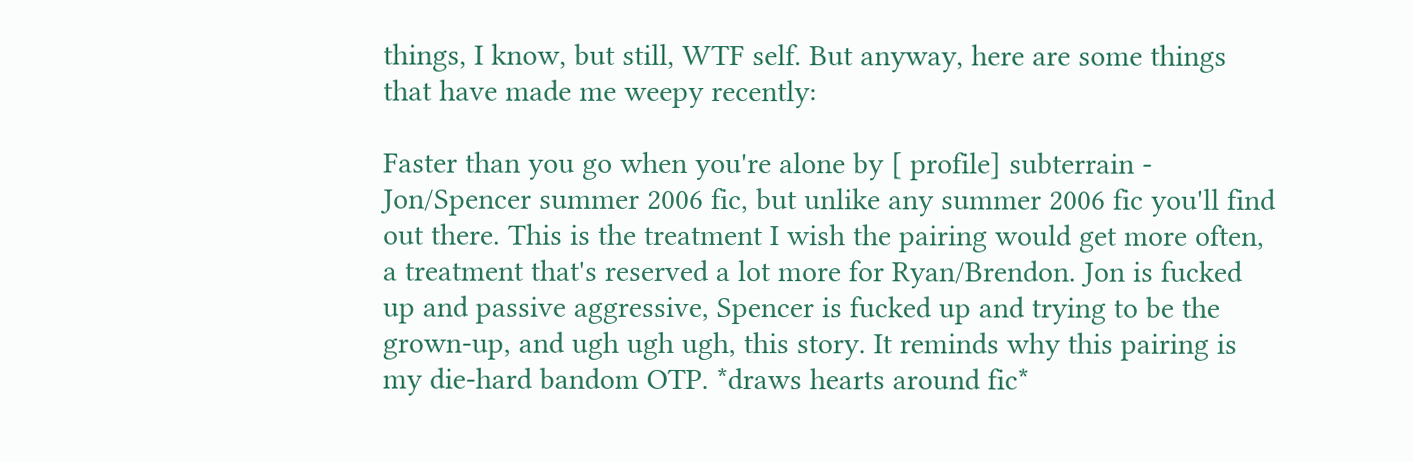things, I know, but still, WTF self. But anyway, here are some things that have made me weepy recently:

Faster than you go when you're alone by [ profile] subterrain - Jon/Spencer summer 2006 fic, but unlike any summer 2006 fic you'll find out there. This is the treatment I wish the pairing would get more often, a treatment that's reserved a lot more for Ryan/Brendon. Jon is fucked up and passive aggressive, Spencer is fucked up and trying to be the grown-up, and ugh ugh ugh, this story. It reminds why this pairing is my die-hard bandom OTP. *draws hearts around fic*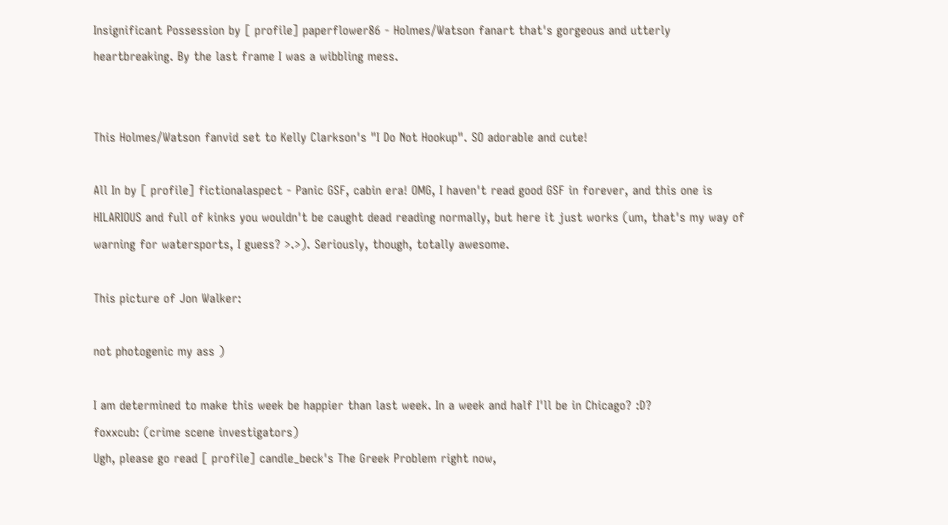Insignificant Possession by [ profile] paperflower86 - Holmes/Watson fanart that's gorgeous and utterly heartbreaking. By the last frame I was a wibbling mess.


This Holmes/Watson fanvid set to Kelly Clarkson's "I Do Not Hookup". SO adorable and cute!

All In by [ profile] fictionalaspect - Panic GSF, cabin era! OMG, I haven't read good GSF in forever, and this one is HILARIOUS and full of kinks you wouldn't be caught dead reading normally, but here it just works (um, that's my way of warning for watersports, I guess? >.>). Seriously, though, totally awesome.

This picture of Jon Walker:

not photogenic my ass )

I am determined to make this week be happier than last week. In a week and half I'll be in Chicago? :D?
foxxcub: (crime scene investigators)
Ugh, please go read [ profile] candle_beck's The Greek Problem right now,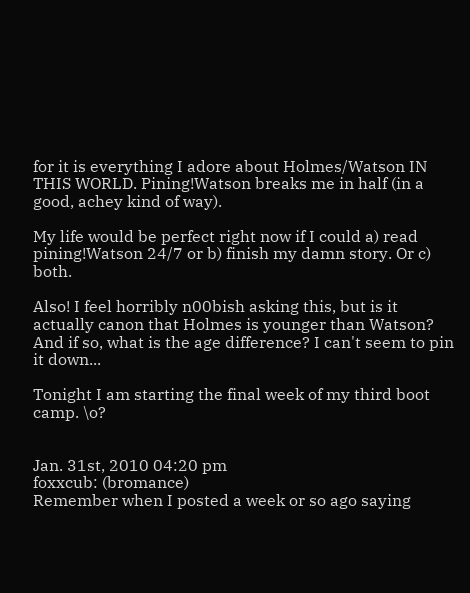for it is everything I adore about Holmes/Watson IN THIS WORLD. Pining!Watson breaks me in half (in a good, achey kind of way).

My life would be perfect right now if I could a) read pining!Watson 24/7 or b) finish my damn story. Or c) both.

Also! I feel horribly n00bish asking this, but is it actually canon that Holmes is younger than Watson? And if so, what is the age difference? I can't seem to pin it down...

Tonight I am starting the final week of my third boot camp. \o?


Jan. 31st, 2010 04:20 pm
foxxcub: (bromance)
Remember when I posted a week or so ago saying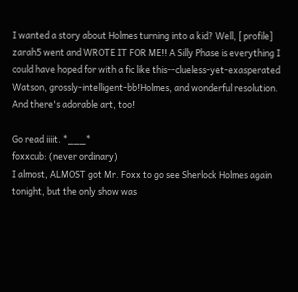I wanted a story about Holmes turning into a kid? Well, [ profile] zarah5 went and WROTE IT FOR ME!! A Silly Phase is everything I could have hoped for with a fic like this--clueless-yet-exasperated Watson, grossly-intelligent-bb!Holmes, and wonderful resolution. And there's adorable art, too!

Go read iiiit. *___*
foxxcub: (never ordinary)
I almost, ALMOST got Mr. Foxx to go see Sherlock Holmes again tonight, but the only show was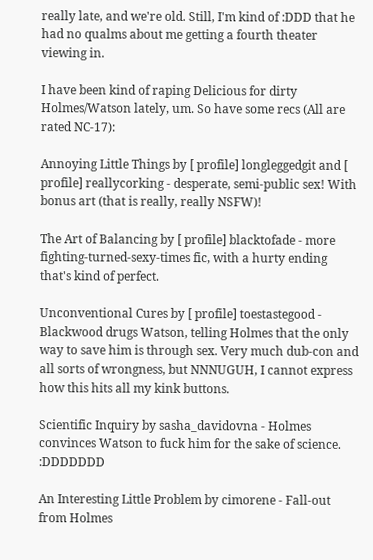really late, and we're old. Still, I'm kind of :DDD that he had no qualms about me getting a fourth theater viewing in.

I have been kind of raping Delicious for dirty Holmes/Watson lately, um. So have some recs (All are rated NC-17):

Annoying Little Things by [ profile] longleggedgit and [ profile] reallycorking - desperate, semi-public sex! With bonus art (that is really, really NSFW)!

The Art of Balancing by [ profile] blacktofade - more fighting-turned-sexy-times fic, with a hurty ending that's kind of perfect.

Unconventional Cures by [ profile] toestastegood - Blackwood drugs Watson, telling Holmes that the only way to save him is through sex. Very much dub-con and all sorts of wrongness, but NNNUGUH, I cannot express how this hits all my kink buttons.

Scientific Inquiry by sasha_davidovna - Holmes convinces Watson to fuck him for the sake of science. :DDDDDDD

An Interesting Little Problem by cimorene - Fall-out from Holmes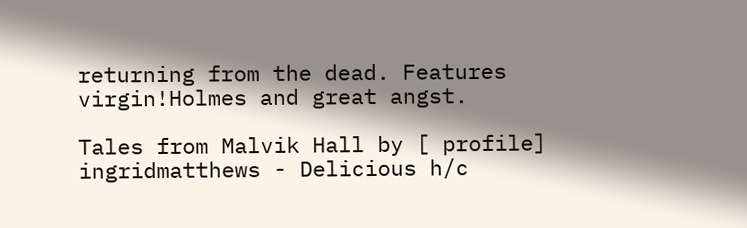returning from the dead. Features virgin!Holmes and great angst.

Tales from Malvik Hall by [ profile] ingridmatthews - Delicious h/c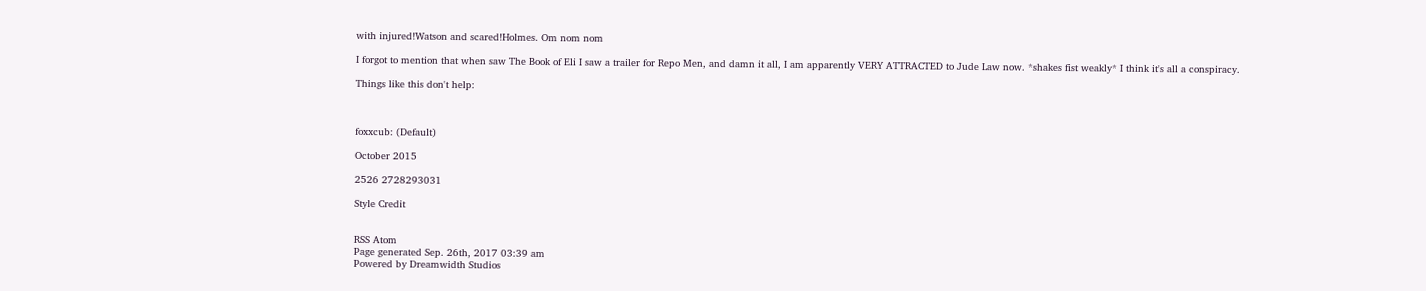with injured!Watson and scared!Holmes. Om nom nom

I forgot to mention that when saw The Book of Eli I saw a trailer for Repo Men, and damn it all, I am apparently VERY ATTRACTED to Jude Law now. *shakes fist weakly* I think it's all a conspiracy.

Things like this don't help:



foxxcub: (Default)

October 2015

2526 2728293031

Style Credit


RSS Atom
Page generated Sep. 26th, 2017 03:39 am
Powered by Dreamwidth Studios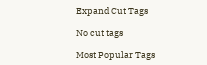Expand Cut Tags

No cut tags

Most Popular Tags